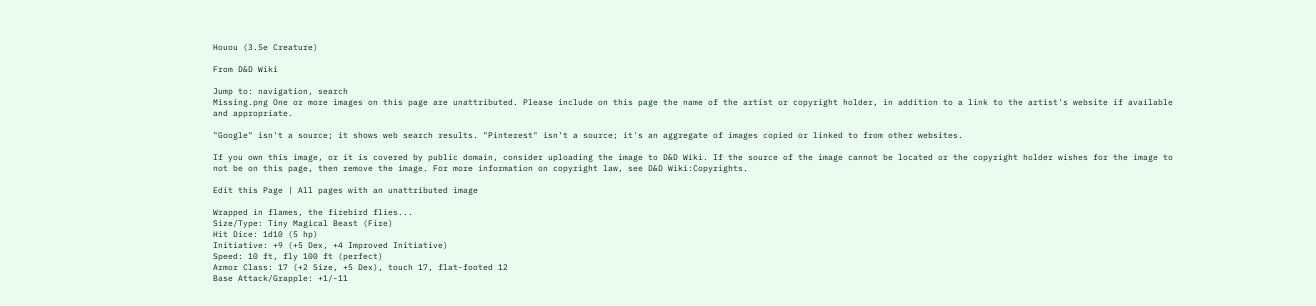Houou (3.5e Creature)

From D&D Wiki

Jump to: navigation, search
Missing.png One or more images on this page are unattributed. Please include on this page the name of the artist or copyright holder, in addition to a link to the artist's website if available and appropriate.

"Google" isn't a source; it shows web search results. "Pinterest" isn't a source; it's an aggregate of images copied or linked to from other websites.

If you own this image, or it is covered by public domain, consider uploading the image to D&D Wiki. If the source of the image cannot be located or the copyright holder wishes for the image to not be on this page, then remove the image. For more information on copyright law, see D&D Wiki:Copyrights.

Edit this Page | All pages with an unattributed image

Wrapped in flames, the firebird flies...
Size/Type: Tiny Magical Beast (Fire)
Hit Dice: 1d10 (5 hp)
Initiative: +9 (+5 Dex, +4 Improved Initiative)
Speed: 10 ft, fly 100 ft (perfect)
Armor Class: 17 (+2 Size, +5 Dex), touch 17, flat-footed 12
Base Attack/Grapple: +1/-11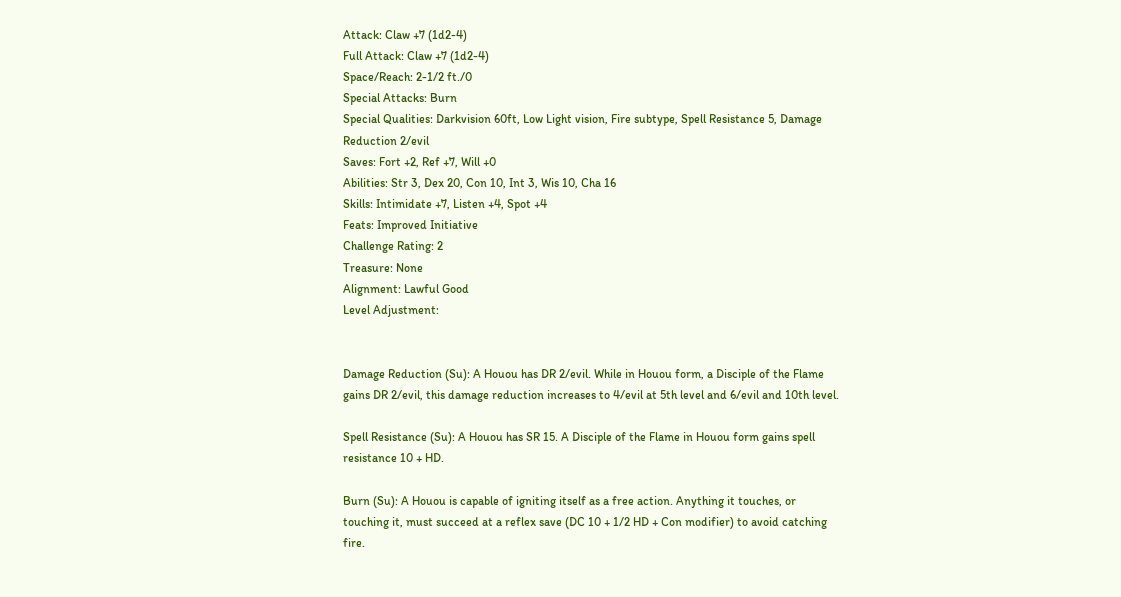Attack: Claw +7 (1d2-4)
Full Attack: Claw +7 (1d2-4)
Space/Reach: 2-1/2 ft./0
Special Attacks: Burn
Special Qualities: Darkvision 60ft, Low Light vision, Fire subtype, Spell Resistance 5, Damage Reduction 2/evil
Saves: Fort +2, Ref +7, Will +0
Abilities: Str 3, Dex 20, Con 10, Int 3, Wis 10, Cha 16
Skills: Intimidate +7, Listen +4, Spot +4
Feats: Improved Initiative
Challenge Rating: 2
Treasure: None
Alignment: Lawful Good
Level Adjustment:


Damage Reduction (Su): A Houou has DR 2/evil. While in Houou form, a Disciple of the Flame gains DR 2/evil, this damage reduction increases to 4/evil at 5th level and 6/evil and 10th level.

Spell Resistance (Su): A Houou has SR 15. A Disciple of the Flame in Houou form gains spell resistance 10 + HD.

Burn (Su): A Houou is capable of igniting itself as a free action. Anything it touches, or touching it, must succeed at a reflex save (DC 10 + 1/2 HD + Con modifier) to avoid catching fire.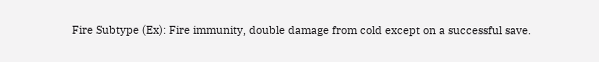Fire Subtype (Ex): Fire immunity, double damage from cold except on a successful save.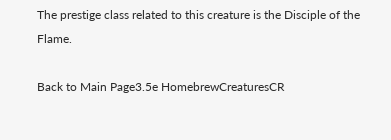The prestige class related to this creature is the Disciple of the Flame.

Back to Main Page3.5e HomebrewCreaturesCR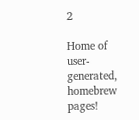2

Home of user-generated,
homebrew pages!